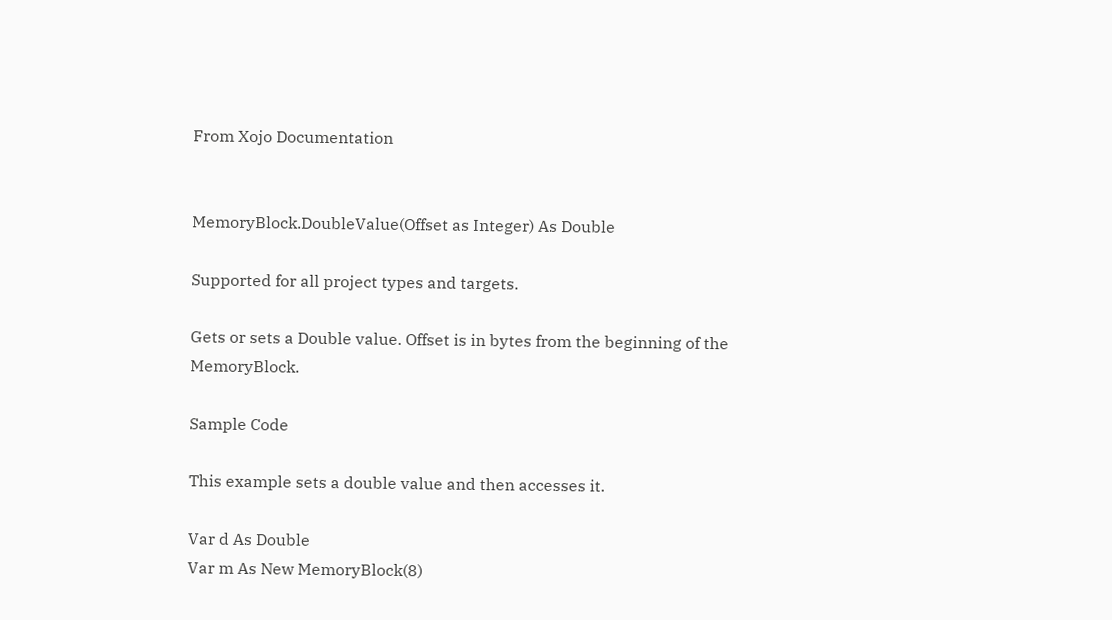From Xojo Documentation


MemoryBlock.DoubleValue(Offset as Integer) As Double

Supported for all project types and targets.

Gets or sets a Double value. Offset is in bytes from the beginning of the MemoryBlock.

Sample Code

This example sets a double value and then accesses it.

Var d As Double
Var m As New MemoryBlock(8)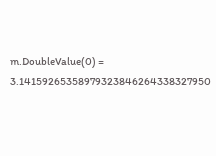m.DoubleValue(0) = 3.14159265358979323846264338327950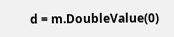d = m.DoubleValue(0)